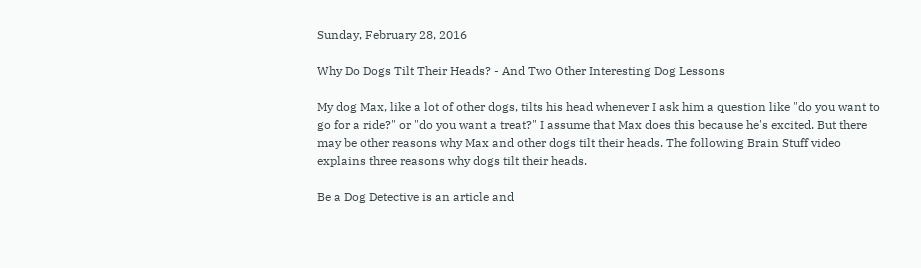Sunday, February 28, 2016

Why Do Dogs Tilt Their Heads? - And Two Other Interesting Dog Lessons

My dog Max, like a lot of other dogs, tilts his head whenever I ask him a question like "do you want to go for a ride?" or "do you want a treat?" I assume that Max does this because he's excited. But there may be other reasons why Max and other dogs tilt their heads. The following Brain Stuff video explains three reasons why dogs tilt their heads.

Be a Dog Detective is an article and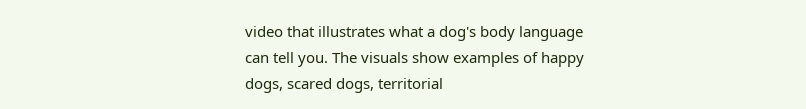video that illustrates what a dog's body language can tell you. The visuals show examples of happy dogs, scared dogs, territorial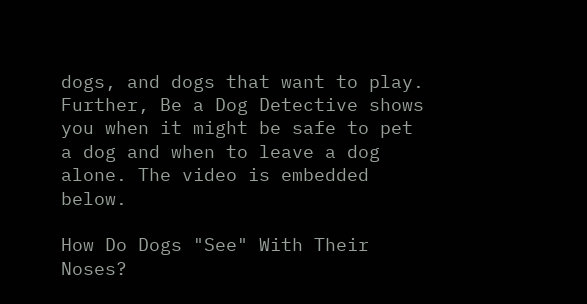dogs, and dogs that want to play. Further, Be a Dog Detective shows you when it might be safe to pet a dog and when to leave a dog alone. The video is embedded below.

How Do Dogs "See" With Their Noses?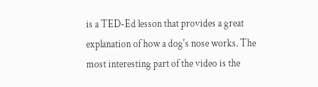is a TED-Ed lesson that provides a great explanation of how a dog's nose works. The most interesting part of the video is the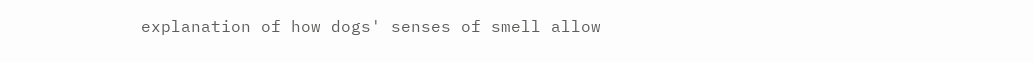explanation of how dogs' senses of smell allow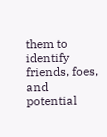them to identify friends, foes, and potential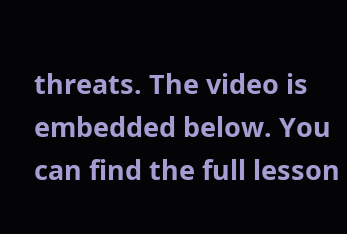threats. The video is embedded below. You can find the full lesson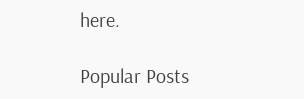here.

Popular Posts